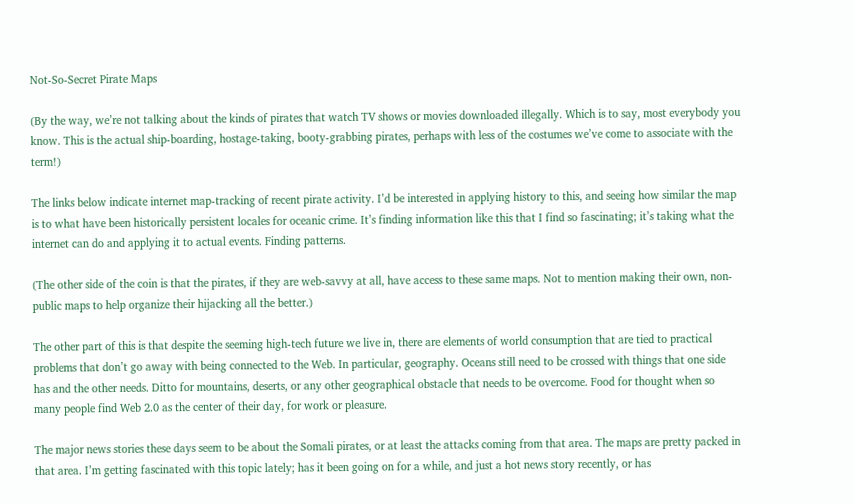Not-So-Secret Pirate Maps

(By the way, we’re not talking about the kinds of pirates that watch TV shows or movies downloaded illegally. Which is to say, most everybody you know. This is the actual ship-boarding, hostage-taking, booty-grabbing pirates, perhaps with less of the costumes we’ve come to associate with the term!)

The links below indicate internet map-tracking of recent pirate activity. I’d be interested in applying history to this, and seeing how similar the map is to what have been historically persistent locales for oceanic crime. It’s finding information like this that I find so fascinating; it’s taking what the internet can do and applying it to actual events. Finding patterns.

(The other side of the coin is that the pirates, if they are web-savvy at all, have access to these same maps. Not to mention making their own, non-public maps to help organize their hijacking all the better.)

The other part of this is that despite the seeming high-tech future we live in, there are elements of world consumption that are tied to practical problems that don’t go away with being connected to the Web. In particular, geography. Oceans still need to be crossed with things that one side has and the other needs. Ditto for mountains, deserts, or any other geographical obstacle that needs to be overcome. Food for thought when so many people find Web 2.0 as the center of their day, for work or pleasure.

The major news stories these days seem to be about the Somali pirates, or at least the attacks coming from that area. The maps are pretty packed in that area. I’m getting fascinated with this topic lately; has it been going on for a while, and just a hot news story recently, or has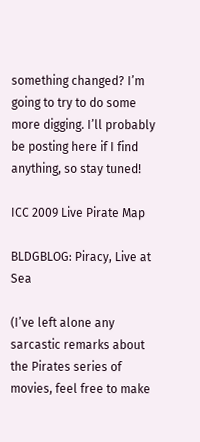something changed? I’m going to try to do some more digging. I’ll probably be posting here if I find anything, so stay tuned!

ICC 2009 Live Pirate Map

BLDGBLOG: Piracy, Live at Sea

(I’ve left alone any sarcastic remarks about the Pirates series of movies, feel free to make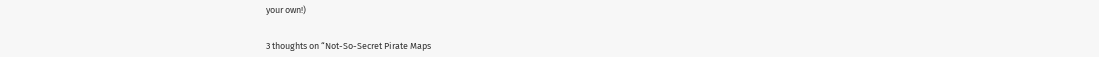your own!)


3 thoughts on “Not-So-Secret Pirate Maps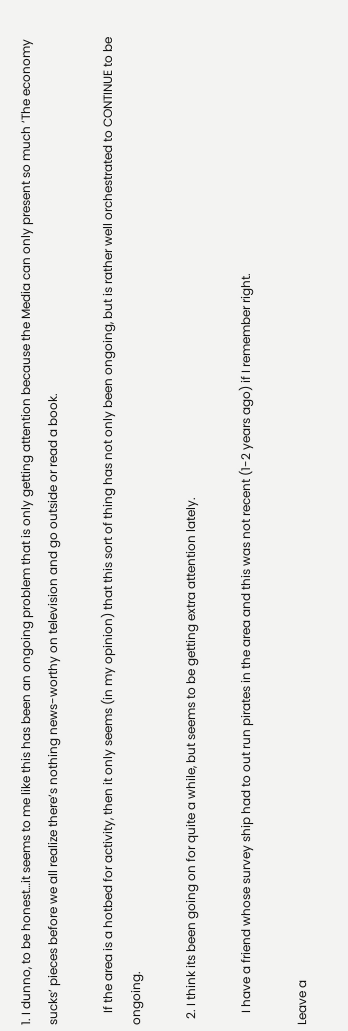1. I dunno, to be honest…it seems to me like this has been an ongoing problem that is only getting attention because the Media can only present so much ‘The economy sucks’ pieces before we all realize there’s nothing news-worthy on television and go outside or read a book.

    If the area is a hotbed for activity, then it only seems (in my opinion) that this sort of thing has not only been ongoing, but is rather well orchestrated to CONTINUE to be ongoing.

  2. I think its been going on for quite a while, but seems to be getting extra attention lately.

    I have a friend whose survey ship had to out run pirates in the area and this was not recent (1-2 years ago) if I remember right.

Leave a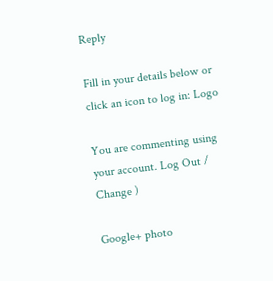Reply

Fill in your details below or click an icon to log in: Logo

You are commenting using your account. Log Out /  Change )

Google+ photo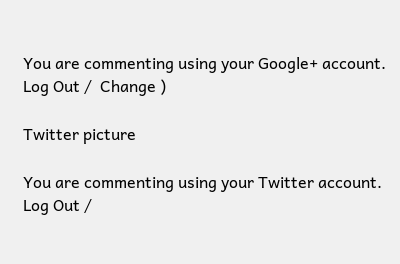You are commenting using your Google+ account. Log Out /  Change )

Twitter picture

You are commenting using your Twitter account. Log Out /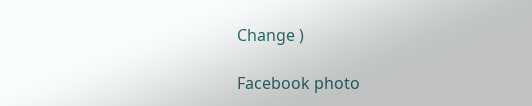Change )

Facebook photo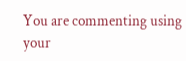You are commenting using your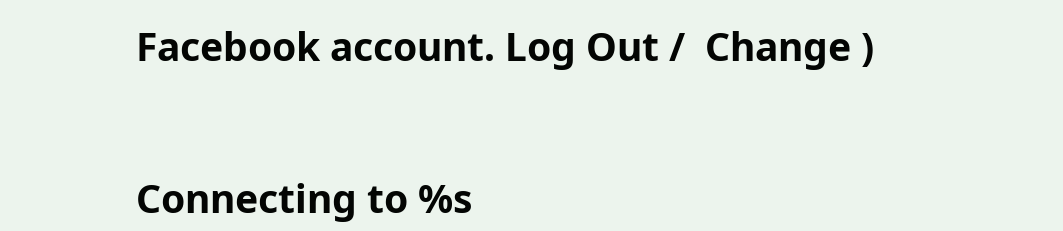Facebook account. Log Out /  Change )


Connecting to %s